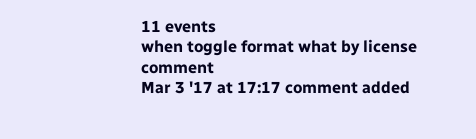11 events
when toggle format what by license comment
Mar 3 '17 at 17:17 comment added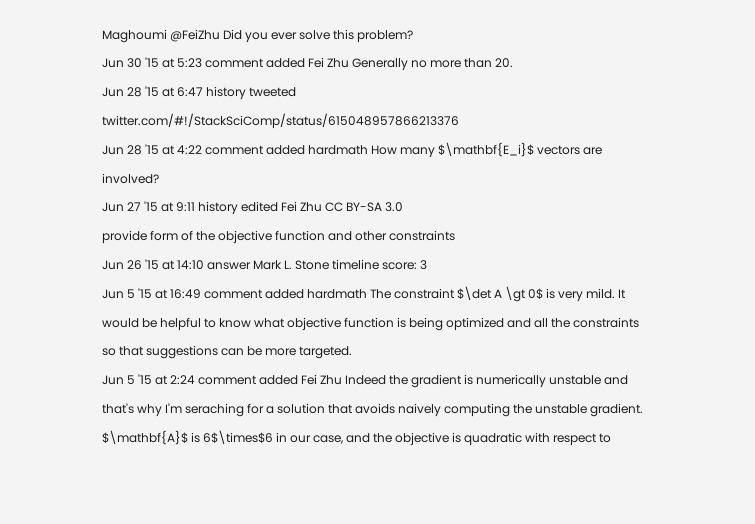Maghoumi @FeiZhu Did you ever solve this problem?
Jun 30 '15 at 5:23 comment added Fei Zhu Generally no more than 20.
Jun 28 '15 at 6:47 history tweeted twitter.com/#!/StackSciComp/status/615048957866213376
Jun 28 '15 at 4:22 comment added hardmath How many $\mathbf{E_i}$ vectors are involved?
Jun 27 '15 at 9:11 history edited Fei Zhu CC BY-SA 3.0
provide form of the objective function and other constraints
Jun 26 '15 at 14:10 answer Mark L. Stone timeline score: 3
Jun 5 '15 at 16:49 comment added hardmath The constraint $\det A \gt 0$ is very mild. It would be helpful to know what objective function is being optimized and all the constraints so that suggestions can be more targeted.
Jun 5 '15 at 2:24 comment added Fei Zhu Indeed the gradient is numerically unstable and that's why I'm seraching for a solution that avoids naively computing the unstable gradient. $\mathbf{A}$ is 6$\times$6 in our case, and the objective is quadratic with respect to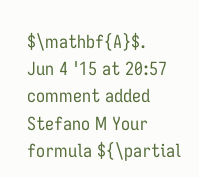$\mathbf{A}$.
Jun 4 '15 at 20:57 comment added Stefano M Your formula ${\partial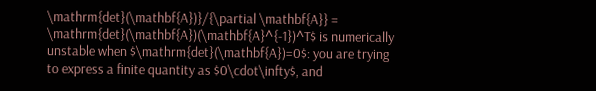\mathrm{det}(\mathbf{A})}/{\partial \mathbf{A}} = \mathrm{det}(\mathbf{A})(\mathbf{A}^{-1})^T$ is numerically unstable when $\mathrm{det}(\mathbf{A})=0$: you are trying to express a finite quantity as $0\cdot\infty$, and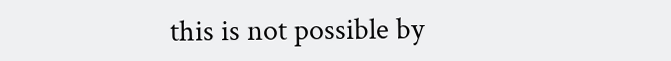this is not possible by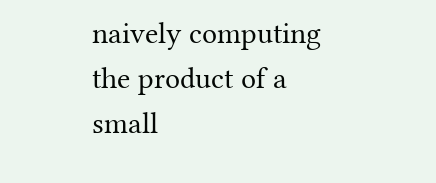naively computing the product of a small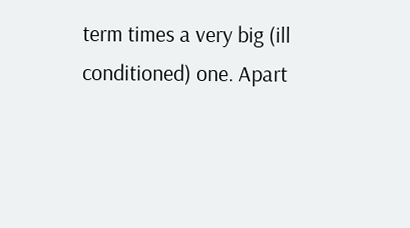term times a very big (ill conditioned) one. Apart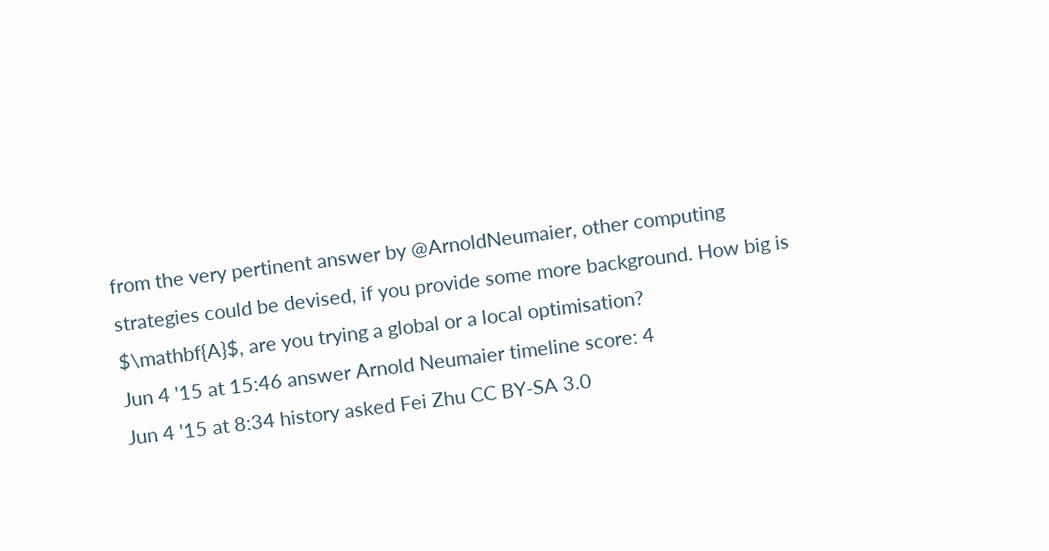from the very pertinent answer by @ArnoldNeumaier, other computing strategies could be devised, if you provide some more background. How big is $\mathbf{A}$, are you trying a global or a local optimisation?
Jun 4 '15 at 15:46 answer Arnold Neumaier timeline score: 4
Jun 4 '15 at 8:34 history asked Fei Zhu CC BY-SA 3.0